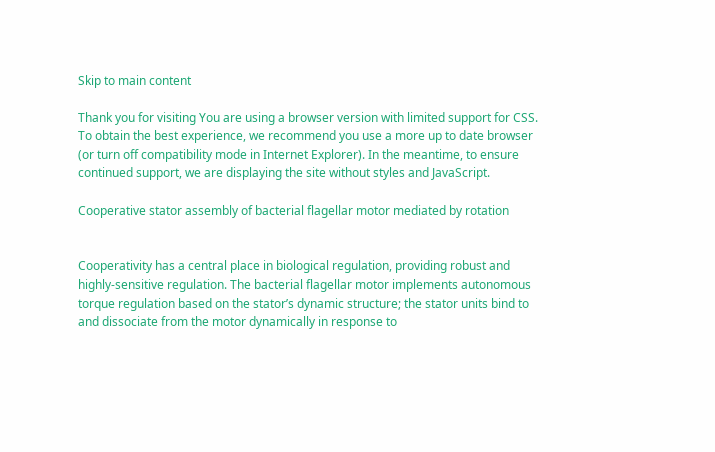Skip to main content

Thank you for visiting You are using a browser version with limited support for CSS. To obtain the best experience, we recommend you use a more up to date browser (or turn off compatibility mode in Internet Explorer). In the meantime, to ensure continued support, we are displaying the site without styles and JavaScript.

Cooperative stator assembly of bacterial flagellar motor mediated by rotation


Cooperativity has a central place in biological regulation, providing robust and highly-sensitive regulation. The bacterial flagellar motor implements autonomous torque regulation based on the stator’s dynamic structure; the stator units bind to and dissociate from the motor dynamically in response to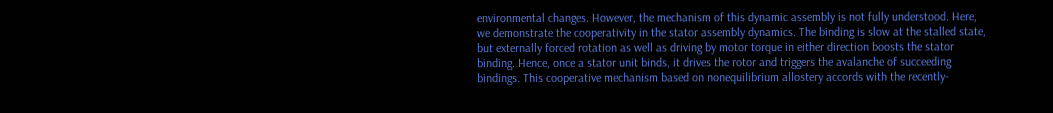environmental changes. However, the mechanism of this dynamic assembly is not fully understood. Here, we demonstrate the cooperativity in the stator assembly dynamics. The binding is slow at the stalled state, but externally forced rotation as well as driving by motor torque in either direction boosts the stator binding. Hence, once a stator unit binds, it drives the rotor and triggers the avalanche of succeeding bindings. This cooperative mechanism based on nonequilibrium allostery accords with the recently-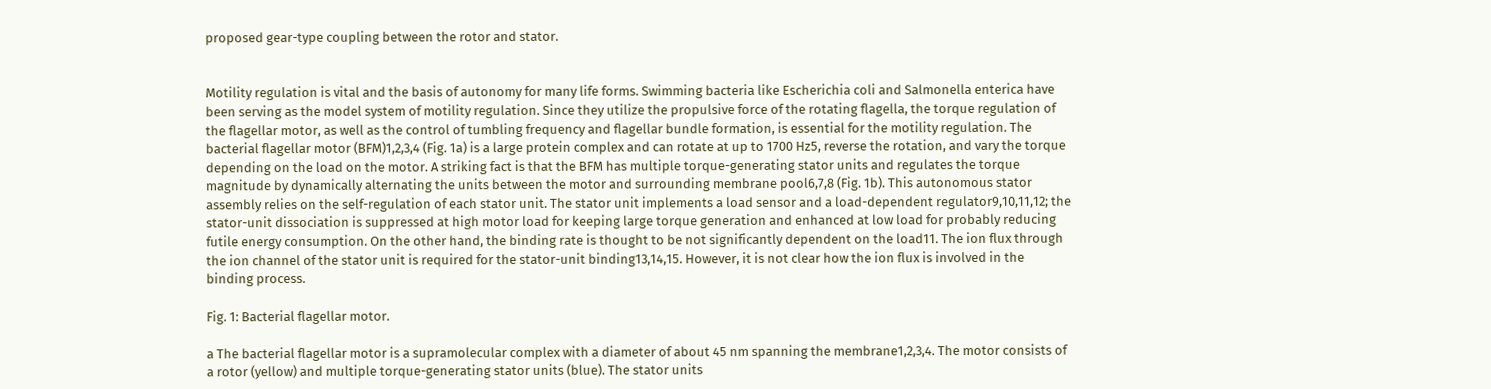proposed gear-type coupling between the rotor and stator.


Motility regulation is vital and the basis of autonomy for many life forms. Swimming bacteria like Escherichia coli and Salmonella enterica have been serving as the model system of motility regulation. Since they utilize the propulsive force of the rotating flagella, the torque regulation of the flagellar motor, as well as the control of tumbling frequency and flagellar bundle formation, is essential for the motility regulation. The bacterial flagellar motor (BFM)1,2,3,4 (Fig. 1a) is a large protein complex and can rotate at up to 1700 Hz5, reverse the rotation, and vary the torque depending on the load on the motor. A striking fact is that the BFM has multiple torque-generating stator units and regulates the torque magnitude by dynamically alternating the units between the motor and surrounding membrane pool6,7,8 (Fig. 1b). This autonomous stator assembly relies on the self-regulation of each stator unit. The stator unit implements a load sensor and a load-dependent regulator9,10,11,12; the stator-unit dissociation is suppressed at high motor load for keeping large torque generation and enhanced at low load for probably reducing futile energy consumption. On the other hand, the binding rate is thought to be not significantly dependent on the load11. The ion flux through the ion channel of the stator unit is required for the stator-unit binding13,14,15. However, it is not clear how the ion flux is involved in the binding process.

Fig. 1: Bacterial flagellar motor.

a The bacterial flagellar motor is a supramolecular complex with a diameter of about 45 nm spanning the membrane1,2,3,4. The motor consists of a rotor (yellow) and multiple torque-generating stator units (blue). The stator units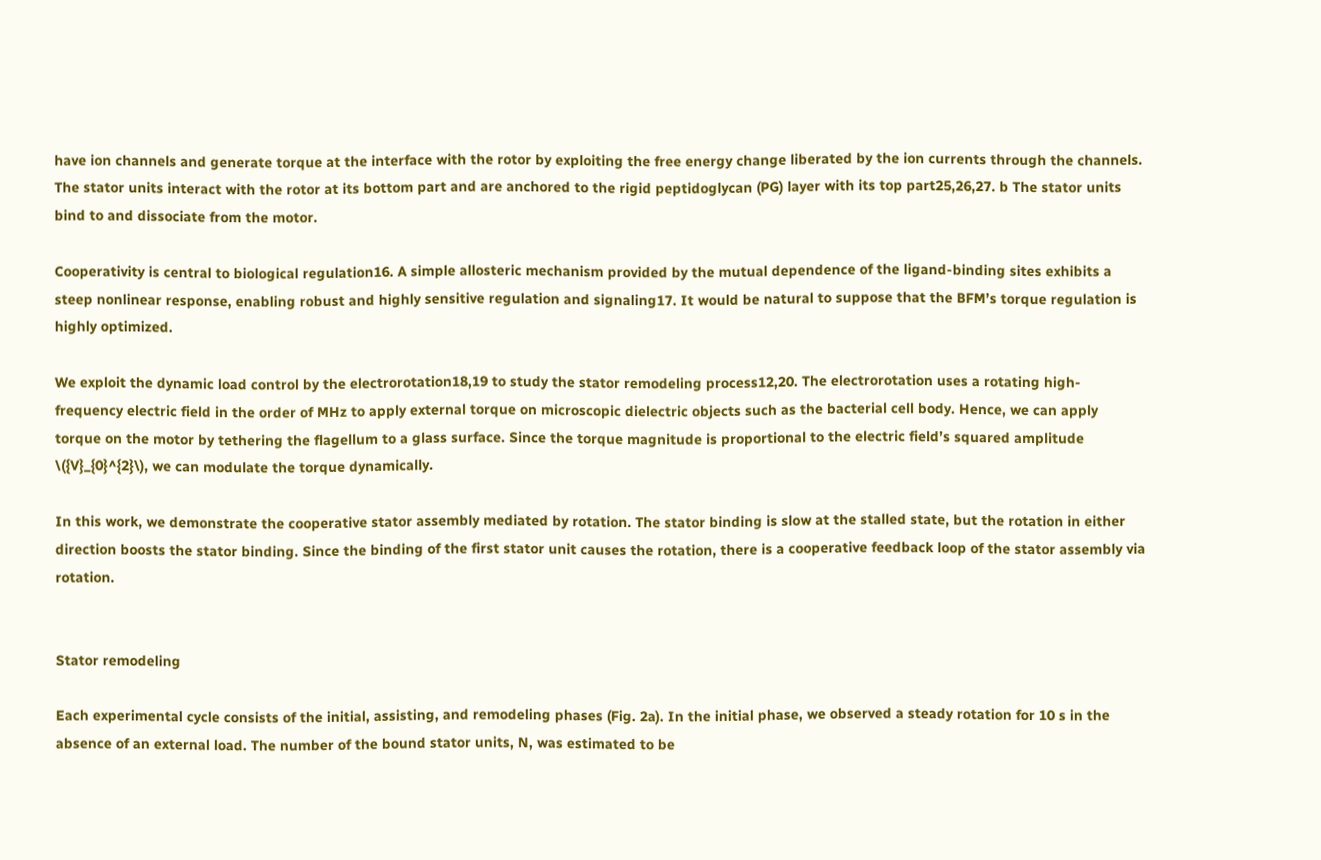have ion channels and generate torque at the interface with the rotor by exploiting the free energy change liberated by the ion currents through the channels. The stator units interact with the rotor at its bottom part and are anchored to the rigid peptidoglycan (PG) layer with its top part25,26,27. b The stator units bind to and dissociate from the motor.

Cooperativity is central to biological regulation16. A simple allosteric mechanism provided by the mutual dependence of the ligand-binding sites exhibits a steep nonlinear response, enabling robust and highly sensitive regulation and signaling17. It would be natural to suppose that the BFM’s torque regulation is highly optimized.

We exploit the dynamic load control by the electrorotation18,19 to study the stator remodeling process12,20. The electrorotation uses a rotating high-frequency electric field in the order of MHz to apply external torque on microscopic dielectric objects such as the bacterial cell body. Hence, we can apply torque on the motor by tethering the flagellum to a glass surface. Since the torque magnitude is proportional to the electric field’s squared amplitude \({V}_{0}^{2}\), we can modulate the torque dynamically.

In this work, we demonstrate the cooperative stator assembly mediated by rotation. The stator binding is slow at the stalled state, but the rotation in either direction boosts the stator binding. Since the binding of the first stator unit causes the rotation, there is a cooperative feedback loop of the stator assembly via rotation.


Stator remodeling

Each experimental cycle consists of the initial, assisting, and remodeling phases (Fig. 2a). In the initial phase, we observed a steady rotation for 10 s in the absence of an external load. The number of the bound stator units, N, was estimated to be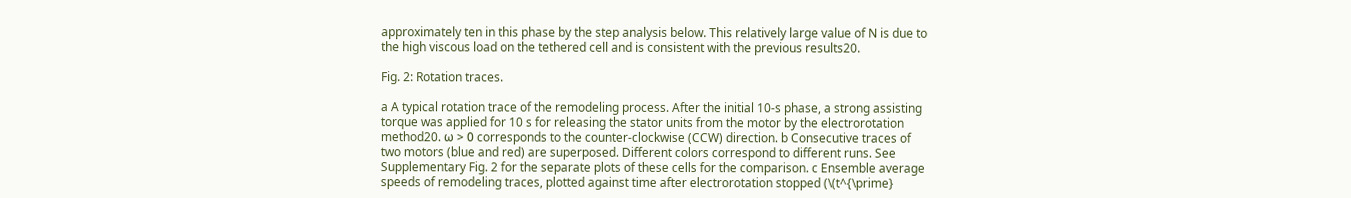approximately ten in this phase by the step analysis below. This relatively large value of N is due to the high viscous load on the tethered cell and is consistent with the previous results20.

Fig. 2: Rotation traces.

a A typical rotation trace of the remodeling process. After the initial 10-s phase, a strong assisting torque was applied for 10 s for releasing the stator units from the motor by the electrorotation method20. ω > 0 corresponds to the counter-clockwise (CCW) direction. b Consecutive traces of two motors (blue and red) are superposed. Different colors correspond to different runs. See Supplementary Fig. 2 for the separate plots of these cells for the comparison. c Ensemble average speeds of remodeling traces, plotted against time after electrorotation stopped (\(t^{\prime}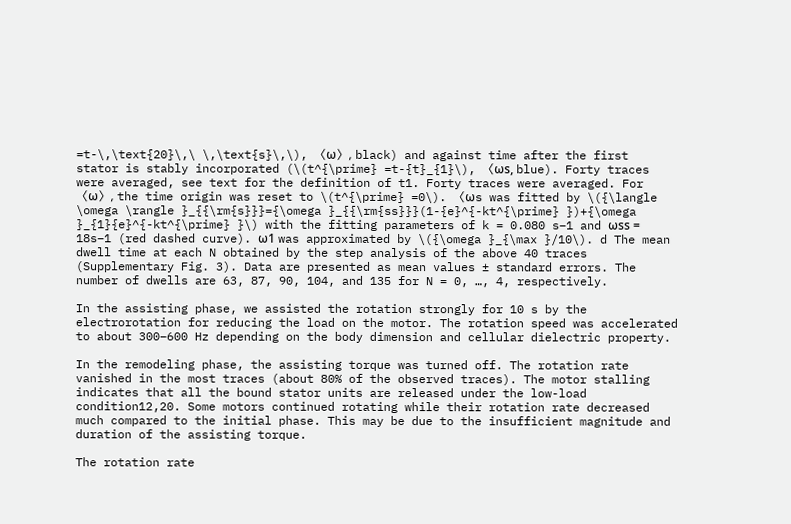=t-\,\text{20}\,\ \,\text{s}\,\), 〈ω〉, black) and against time after the first stator is stably incorporated (\(t^{\prime} =t-{t}_{1}\), 〈ωs, blue). Forty traces were averaged, see text for the definition of t1. Forty traces were averaged. For 〈ω〉, the time origin was reset to \(t^{\prime} =0\). 〈ωs was fitted by \({\langle \omega \rangle }_{{\rm{s}}}={\omega }_{{\rm{ss}}}(1-{e}^{-kt^{\prime} })+{\omega }_{1}{e}^{-kt^{\prime} }\) with the fitting parameters of k = 0.080 s−1 and ωss = 18s−1 (red dashed curve). ω1 was approximated by \({\omega }_{\max }/10\). d The mean dwell time at each N obtained by the step analysis of the above 40 traces (Supplementary Fig. 3). Data are presented as mean values ± standard errors. The number of dwells are 63, 87, 90, 104, and 135 for N = 0, …, 4, respectively.

In the assisting phase, we assisted the rotation strongly for 10 s by the electrorotation for reducing the load on the motor. The rotation speed was accelerated to about 300–600 Hz depending on the body dimension and cellular dielectric property.

In the remodeling phase, the assisting torque was turned off. The rotation rate vanished in the most traces (about 80% of the observed traces). The motor stalling indicates that all the bound stator units are released under the low-load condition12,20. Some motors continued rotating while their rotation rate decreased much compared to the initial phase. This may be due to the insufficient magnitude and duration of the assisting torque.

The rotation rate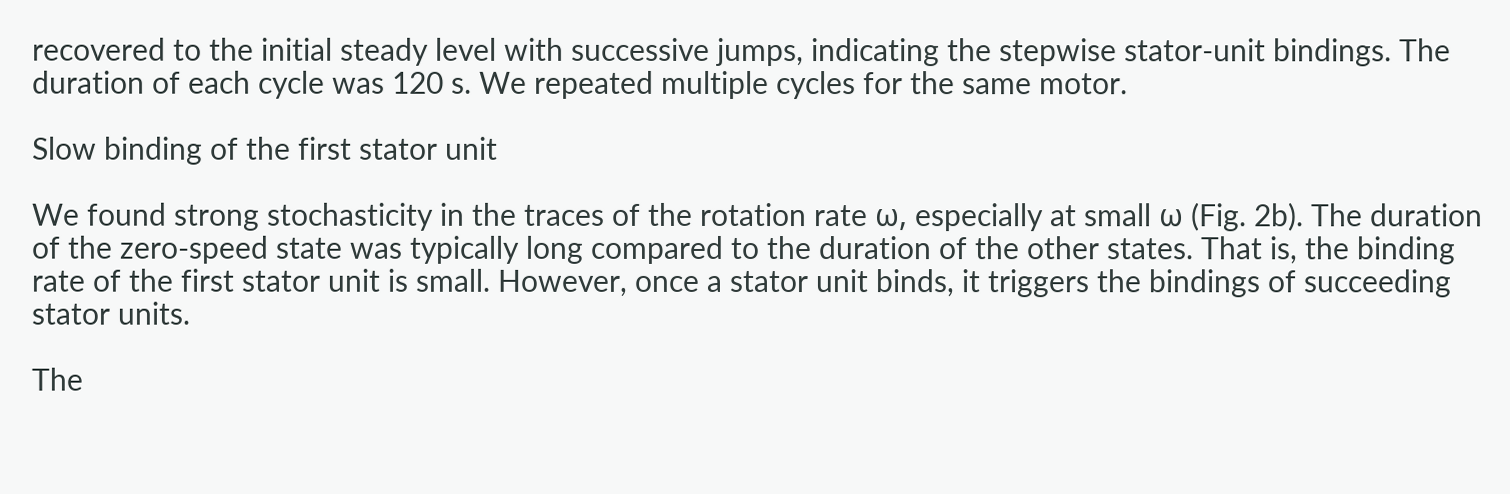recovered to the initial steady level with successive jumps, indicating the stepwise stator-unit bindings. The duration of each cycle was 120 s. We repeated multiple cycles for the same motor.

Slow binding of the first stator unit

We found strong stochasticity in the traces of the rotation rate ω, especially at small ω (Fig. 2b). The duration of the zero-speed state was typically long compared to the duration of the other states. That is, the binding rate of the first stator unit is small. However, once a stator unit binds, it triggers the bindings of succeeding stator units.

The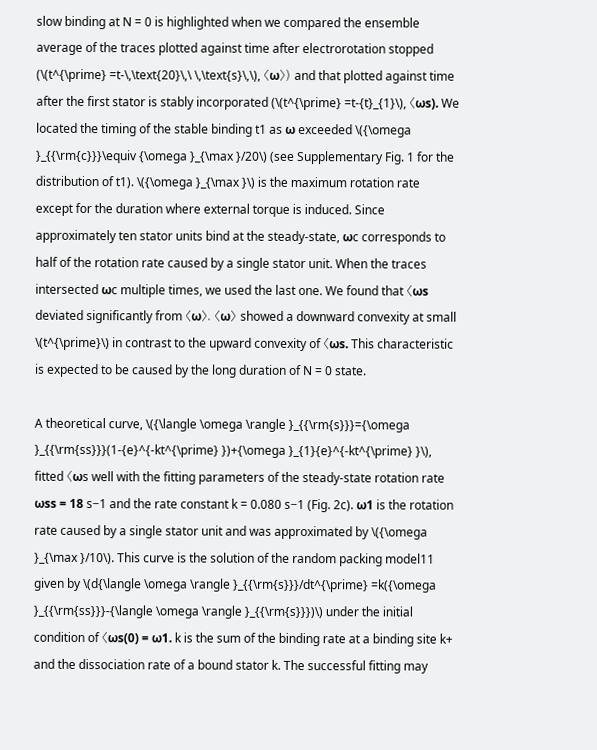slow binding at N = 0 is highlighted when we compared the ensemble average of the traces plotted against time after electrorotation stopped (\(t^{\prime} =t-\,\text{20}\,\ \,\text{s}\,\), 〈ω〉) and that plotted against time after the first stator is stably incorporated (\(t^{\prime} =t-{t}_{1}\), 〈ωs). We located the timing of the stable binding t1 as ω exceeded \({\omega }_{{\rm{c}}}\equiv {\omega }_{\max }/20\) (see Supplementary Fig. 1 for the distribution of t1). \({\omega }_{\max }\) is the maximum rotation rate except for the duration where external torque is induced. Since approximately ten stator units bind at the steady-state, ωc corresponds to half of the rotation rate caused by a single stator unit. When the traces intersected ωc multiple times, we used the last one. We found that 〈ωs deviated significantly from 〈ω〉. 〈ω〉 showed a downward convexity at small \(t^{\prime}\) in contrast to the upward convexity of 〈ωs. This characteristic is expected to be caused by the long duration of N = 0 state.

A theoretical curve, \({\langle \omega \rangle }_{{\rm{s}}}={\omega }_{{\rm{ss}}}(1-{e}^{-kt^{\prime} })+{\omega }_{1}{e}^{-kt^{\prime} }\), fitted 〈ωs well with the fitting parameters of the steady-state rotation rate ωss = 18 s−1 and the rate constant k = 0.080 s−1 (Fig. 2c). ω1 is the rotation rate caused by a single stator unit and was approximated by \({\omega }_{\max }/10\). This curve is the solution of the random packing model11 given by \(d{\langle \omega \rangle }_{{\rm{s}}}/dt^{\prime} =k({\omega }_{{\rm{ss}}}-{\langle \omega \rangle }_{{\rm{s}}})\) under the initial condition of 〈ωs(0) = ω1. k is the sum of the binding rate at a binding site k+ and the dissociation rate of a bound stator k. The successful fitting may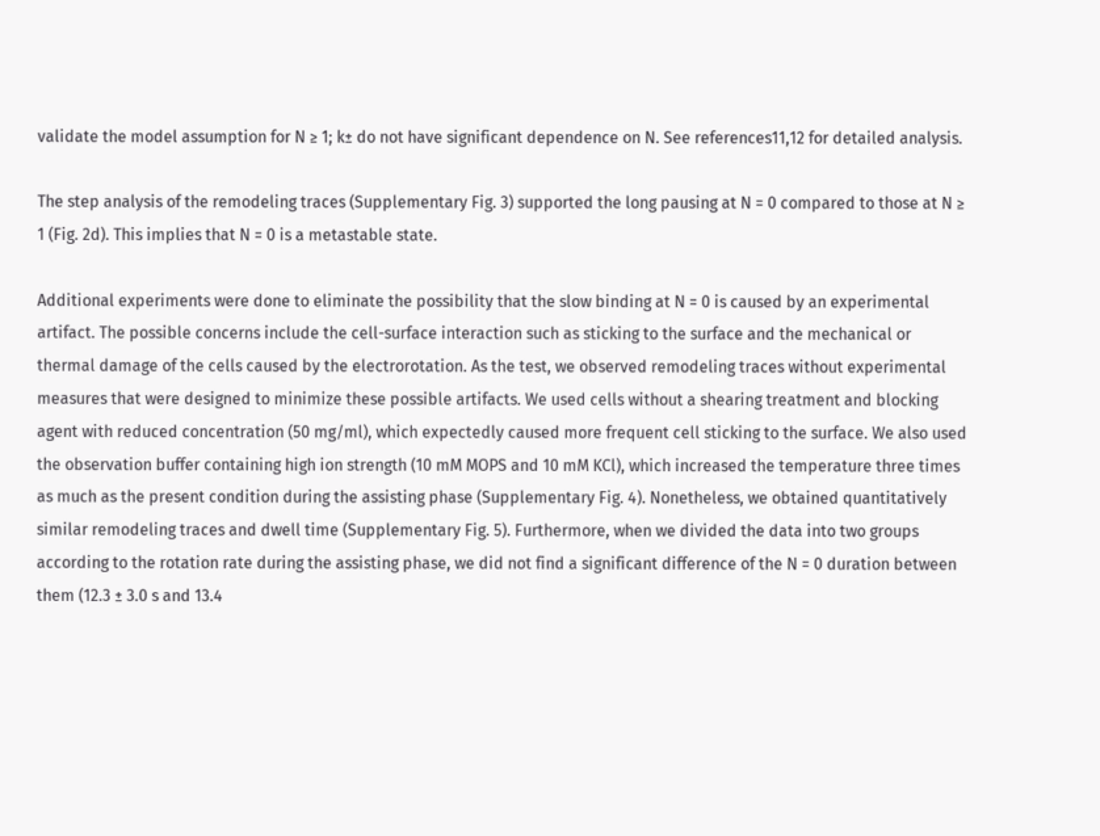validate the model assumption for N ≥ 1; k± do not have significant dependence on N. See references11,12 for detailed analysis.

The step analysis of the remodeling traces (Supplementary Fig. 3) supported the long pausing at N = 0 compared to those at N ≥ 1 (Fig. 2d). This implies that N = 0 is a metastable state.

Additional experiments were done to eliminate the possibility that the slow binding at N = 0 is caused by an experimental artifact. The possible concerns include the cell-surface interaction such as sticking to the surface and the mechanical or thermal damage of the cells caused by the electrorotation. As the test, we observed remodeling traces without experimental measures that were designed to minimize these possible artifacts. We used cells without a shearing treatment and blocking agent with reduced concentration (50 mg/ml), which expectedly caused more frequent cell sticking to the surface. We also used the observation buffer containing high ion strength (10 mM MOPS and 10 mM KCl), which increased the temperature three times as much as the present condition during the assisting phase (Supplementary Fig. 4). Nonetheless, we obtained quantitatively similar remodeling traces and dwell time (Supplementary Fig. 5). Furthermore, when we divided the data into two groups according to the rotation rate during the assisting phase, we did not find a significant difference of the N = 0 duration between them (12.3 ± 3.0 s and 13.4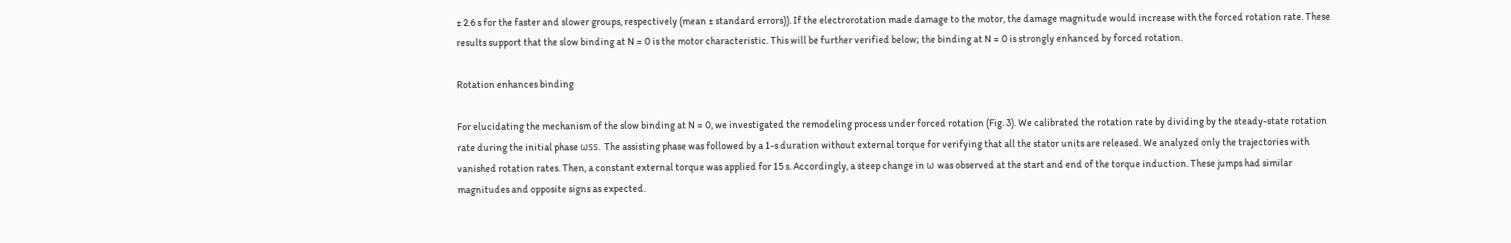± 2.6 s for the faster and slower groups, respectively (mean ± standard errors)). If the electrorotation made damage to the motor, the damage magnitude would increase with the forced rotation rate. These results support that the slow binding at N = 0 is the motor characteristic. This will be further verified below; the binding at N = 0 is strongly enhanced by forced rotation.

Rotation enhances binding

For elucidating the mechanism of the slow binding at N = 0, we investigated the remodeling process under forced rotation (Fig. 3). We calibrated the rotation rate by dividing by the steady-state rotation rate during the initial phase ωss. The assisting phase was followed by a 1-s duration without external torque for verifying that all the stator units are released. We analyzed only the trajectories with vanished rotation rates. Then, a constant external torque was applied for 15 s. Accordingly, a steep change in ω was observed at the start and end of the torque induction. These jumps had similar magnitudes and opposite signs as expected.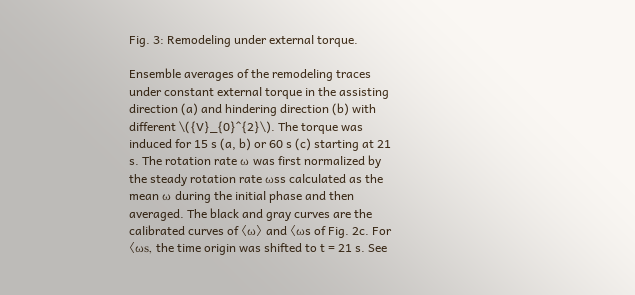Fig. 3: Remodeling under external torque.

Ensemble averages of the remodeling traces under constant external torque in the assisting direction (a) and hindering direction (b) with different \({V}_{0}^{2}\). The torque was induced for 15 s (a, b) or 60 s (c) starting at 21 s. The rotation rate ω was first normalized by the steady rotation rate ωss calculated as the mean ω during the initial phase and then averaged. The black and gray curves are the calibrated curves of 〈ω〉 and 〈ωs of Fig. 2c. For 〈ωs, the time origin was shifted to t = 21 s. See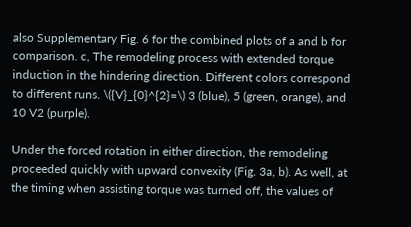also Supplementary Fig. 6 for the combined plots of a and b for comparison. c, The remodeling process with extended torque induction in the hindering direction. Different colors correspond to different runs. \({V}_{0}^{2}=\) 3 (blue), 5 (green, orange), and 10 V2 (purple).

Under the forced rotation in either direction, the remodeling proceeded quickly with upward convexity (Fig. 3a, b). As well, at the timing when assisting torque was turned off, the values of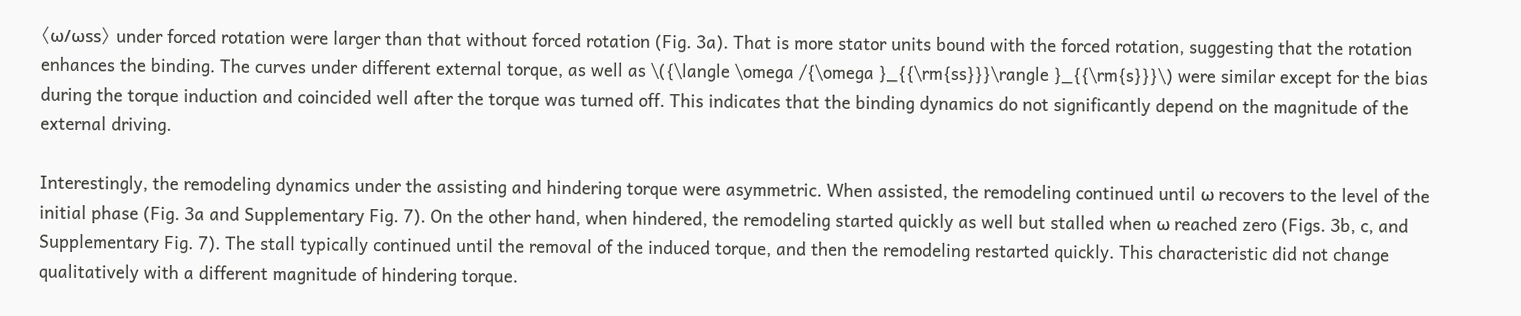〈ω/ωss〉 under forced rotation were larger than that without forced rotation (Fig. 3a). That is more stator units bound with the forced rotation, suggesting that the rotation enhances the binding. The curves under different external torque, as well as \({\langle \omega /{\omega }_{{\rm{ss}}}\rangle }_{{\rm{s}}}\) were similar except for the bias during the torque induction and coincided well after the torque was turned off. This indicates that the binding dynamics do not significantly depend on the magnitude of the external driving.

Interestingly, the remodeling dynamics under the assisting and hindering torque were asymmetric. When assisted, the remodeling continued until ω recovers to the level of the initial phase (Fig. 3a and Supplementary Fig. 7). On the other hand, when hindered, the remodeling started quickly as well but stalled when ω reached zero (Figs. 3b, c, and Supplementary Fig. 7). The stall typically continued until the removal of the induced torque, and then the remodeling restarted quickly. This characteristic did not change qualitatively with a different magnitude of hindering torque.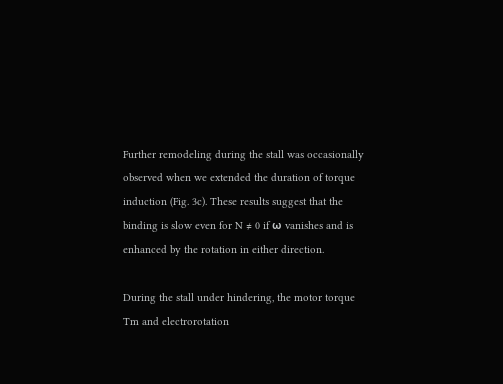Further remodeling during the stall was occasionally observed when we extended the duration of torque induction (Fig. 3c). These results suggest that the binding is slow even for N ≠ 0 if ω vanishes and is enhanced by the rotation in either direction.

During the stall under hindering, the motor torque Tm and electrorotation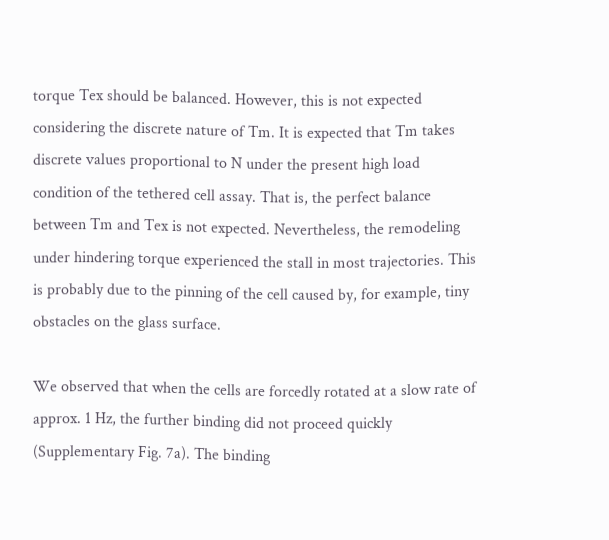torque Tex should be balanced. However, this is not expected considering the discrete nature of Tm. It is expected that Tm takes discrete values proportional to N under the present high load condition of the tethered cell assay. That is, the perfect balance between Tm and Tex is not expected. Nevertheless, the remodeling under hindering torque experienced the stall in most trajectories. This is probably due to the pinning of the cell caused by, for example, tiny obstacles on the glass surface.

We observed that when the cells are forcedly rotated at a slow rate of approx. 1 Hz, the further binding did not proceed quickly (Supplementary Fig. 7a). The binding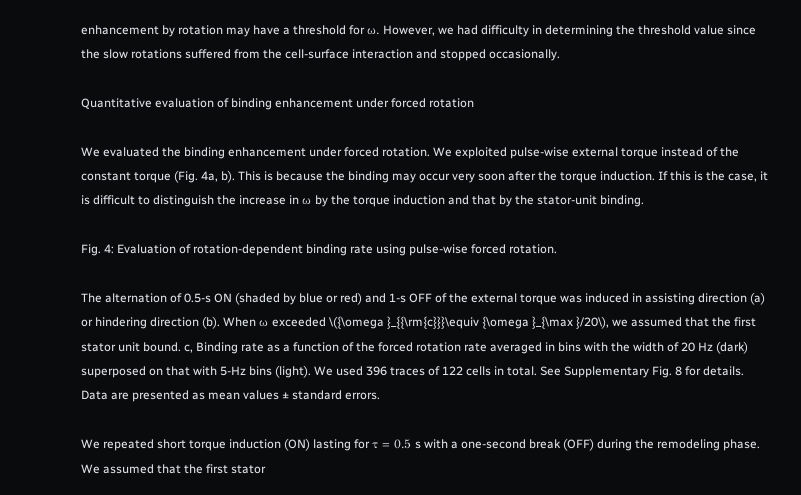enhancement by rotation may have a threshold for ω. However, we had difficulty in determining the threshold value since the slow rotations suffered from the cell-surface interaction and stopped occasionally.

Quantitative evaluation of binding enhancement under forced rotation

We evaluated the binding enhancement under forced rotation. We exploited pulse-wise external torque instead of the constant torque (Fig. 4a, b). This is because the binding may occur very soon after the torque induction. If this is the case, it is difficult to distinguish the increase in ω by the torque induction and that by the stator-unit binding.

Fig. 4: Evaluation of rotation-dependent binding rate using pulse-wise forced rotation.

The alternation of 0.5-s ON (shaded by blue or red) and 1-s OFF of the external torque was induced in assisting direction (a) or hindering direction (b). When ω exceeded \({\omega }_{{\rm{c}}}\equiv {\omega }_{\max }/20\), we assumed that the first stator unit bound. c, Binding rate as a function of the forced rotation rate averaged in bins with the width of 20 Hz (dark) superposed on that with 5-Hz bins (light). We used 396 traces of 122 cells in total. See Supplementary Fig. 8 for details. Data are presented as mean values ± standard errors.

We repeated short torque induction (ON) lasting for τ = 0.5 s with a one-second break (OFF) during the remodeling phase. We assumed that the first stator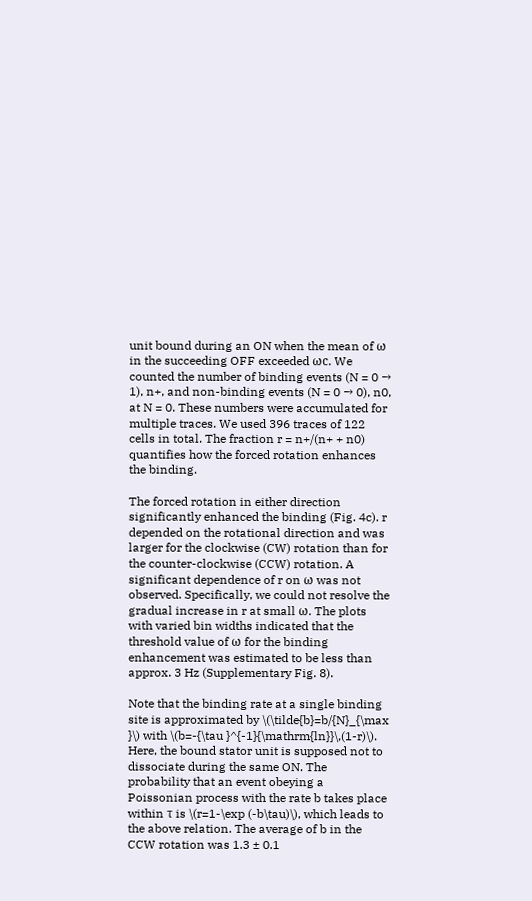unit bound during an ON when the mean of ω in the succeeding OFF exceeded ωc. We counted the number of binding events (N = 0 → 1), n+, and non-binding events (N = 0 → 0), n0, at N = 0. These numbers were accumulated for multiple traces. We used 396 traces of 122 cells in total. The fraction r = n+/(n+ + n0) quantifies how the forced rotation enhances the binding.

The forced rotation in either direction significantly enhanced the binding (Fig. 4c). r depended on the rotational direction and was larger for the clockwise (CW) rotation than for the counter-clockwise (CCW) rotation. A significant dependence of r on ω was not observed. Specifically, we could not resolve the gradual increase in r at small ω. The plots with varied bin widths indicated that the threshold value of ω for the binding enhancement was estimated to be less than approx. 3 Hz (Supplementary Fig. 8).

Note that the binding rate at a single binding site is approximated by \(\tilde{b}=b/{N}_{\max }\) with \(b=-{\tau }^{-1}{\mathrm{ln}}\,(1-r)\). Here, the bound stator unit is supposed not to dissociate during the same ON. The probability that an event obeying a Poissonian process with the rate b takes place within τ is \(r=1-\exp (-b\tau)\), which leads to the above relation. The average of b in the CCW rotation was 1.3 ± 0.1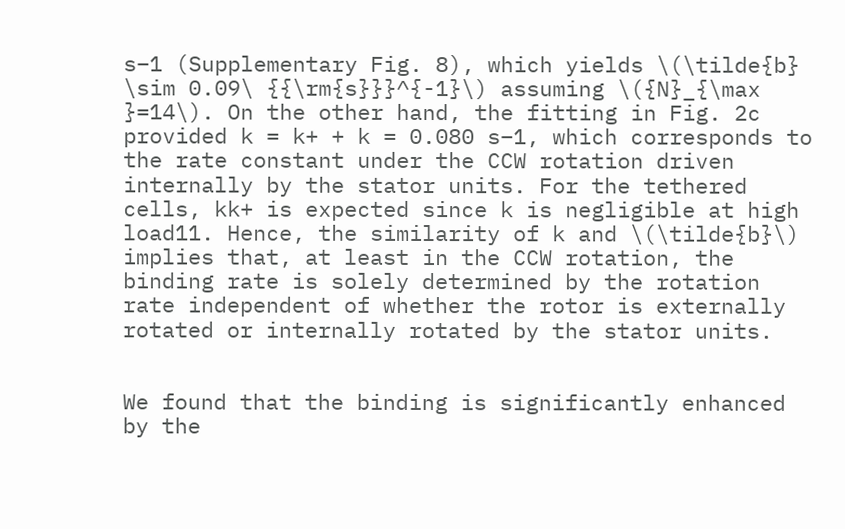s−1 (Supplementary Fig. 8), which yields \(\tilde{b} \sim 0.09\ {{\rm{s}}}^{-1}\) assuming \({N}_{\max }=14\). On the other hand, the fitting in Fig. 2c provided k = k+ + k = 0.080 s−1, which corresponds to the rate constant under the CCW rotation driven internally by the stator units. For the tethered cells, kk+ is expected since k is negligible at high load11. Hence, the similarity of k and \(\tilde{b}\) implies that, at least in the CCW rotation, the binding rate is solely determined by the rotation rate independent of whether the rotor is externally rotated or internally rotated by the stator units.


We found that the binding is significantly enhanced by the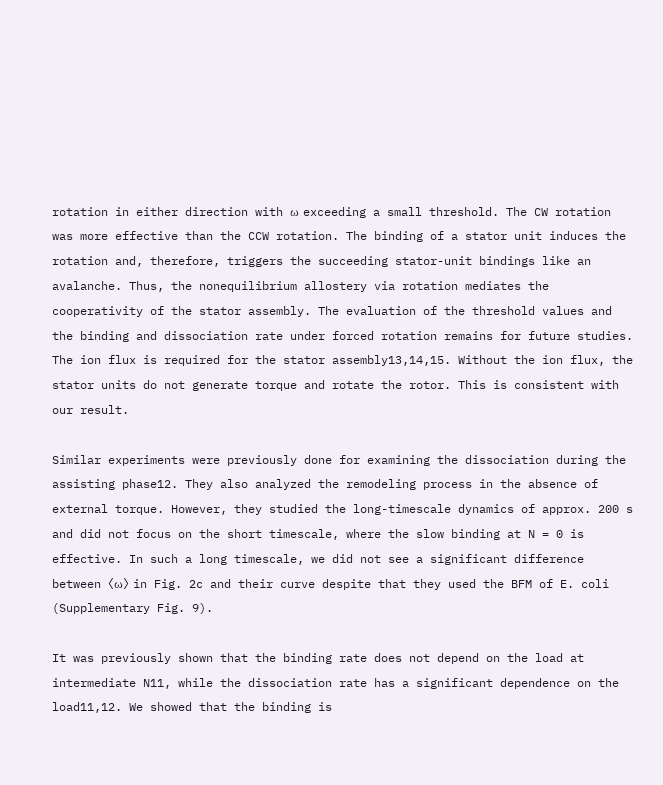rotation in either direction with ω exceeding a small threshold. The CW rotation was more effective than the CCW rotation. The binding of a stator unit induces the rotation and, therefore, triggers the succeeding stator-unit bindings like an avalanche. Thus, the nonequilibrium allostery via rotation mediates the cooperativity of the stator assembly. The evaluation of the threshold values and the binding and dissociation rate under forced rotation remains for future studies. The ion flux is required for the stator assembly13,14,15. Without the ion flux, the stator units do not generate torque and rotate the rotor. This is consistent with our result.

Similar experiments were previously done for examining the dissociation during the assisting phase12. They also analyzed the remodeling process in the absence of external torque. However, they studied the long-timescale dynamics of approx. 200 s and did not focus on the short timescale, where the slow binding at N = 0 is effective. In such a long timescale, we did not see a significant difference between 〈ω〉 in Fig. 2c and their curve despite that they used the BFM of E. coli (Supplementary Fig. 9).

It was previously shown that the binding rate does not depend on the load at intermediate N11, while the dissociation rate has a significant dependence on the load11,12. We showed that the binding is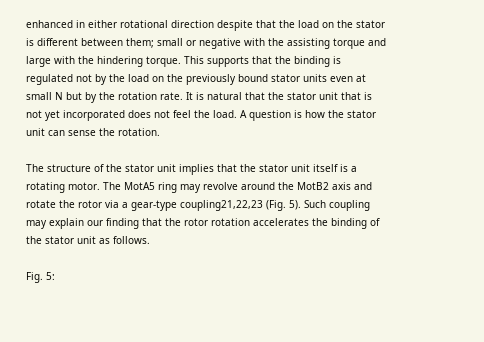enhanced in either rotational direction despite that the load on the stator is different between them; small or negative with the assisting torque and large with the hindering torque. This supports that the binding is regulated not by the load on the previously bound stator units even at small N but by the rotation rate. It is natural that the stator unit that is not yet incorporated does not feel the load. A question is how the stator unit can sense the rotation.

The structure of the stator unit implies that the stator unit itself is a rotating motor. The MotA5 ring may revolve around the MotB2 axis and rotate the rotor via a gear-type coupling21,22,23 (Fig. 5). Such coupling may explain our finding that the rotor rotation accelerates the binding of the stator unit as follows.

Fig. 5: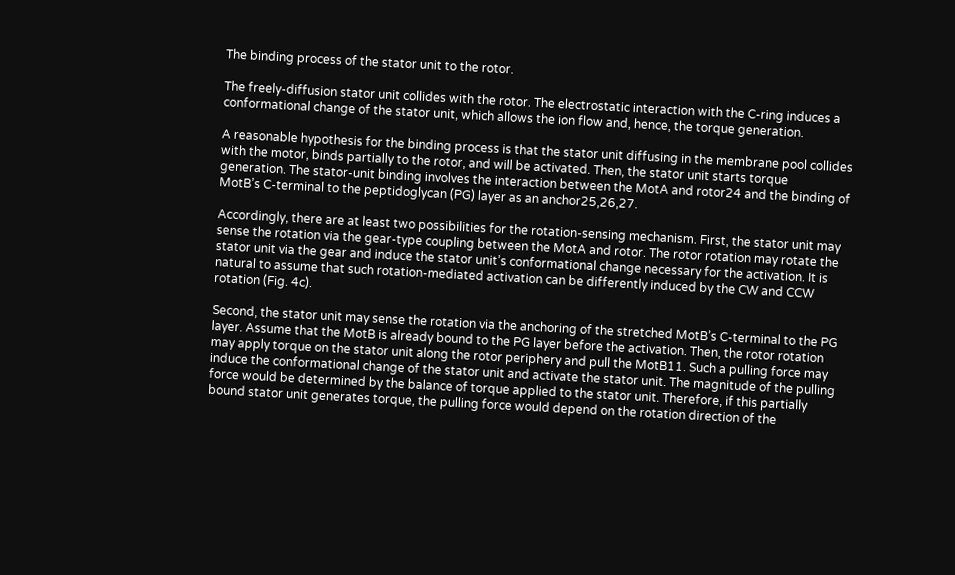The binding process of the stator unit to the rotor.

The freely-diffusion stator unit collides with the rotor. The electrostatic interaction with the C-ring induces a conformational change of the stator unit, which allows the ion flow and, hence, the torque generation.

A reasonable hypothesis for the binding process is that the stator unit diffusing in the membrane pool collides with the motor, binds partially to the rotor, and will be activated. Then, the stator unit starts torque generation. The stator-unit binding involves the interaction between the MotA and rotor24 and the binding of MotB’s C-terminal to the peptidoglycan (PG) layer as an anchor25,26,27.

Accordingly, there are at least two possibilities for the rotation-sensing mechanism. First, the stator unit may sense the rotation via the gear-type coupling between the MotA and rotor. The rotor rotation may rotate the stator unit via the gear and induce the stator unit’s conformational change necessary for the activation. It is natural to assume that such rotation-mediated activation can be differently induced by the CW and CCW rotation (Fig. 4c).

Second, the stator unit may sense the rotation via the anchoring of the stretched MotB’s C-terminal to the PG layer. Assume that the MotB is already bound to the PG layer before the activation. Then, the rotor rotation may apply torque on the stator unit along the rotor periphery and pull the MotB11. Such a pulling force may induce the conformational change of the stator unit and activate the stator unit. The magnitude of the pulling force would be determined by the balance of torque applied to the stator unit. Therefore, if this partially bound stator unit generates torque, the pulling force would depend on the rotation direction of the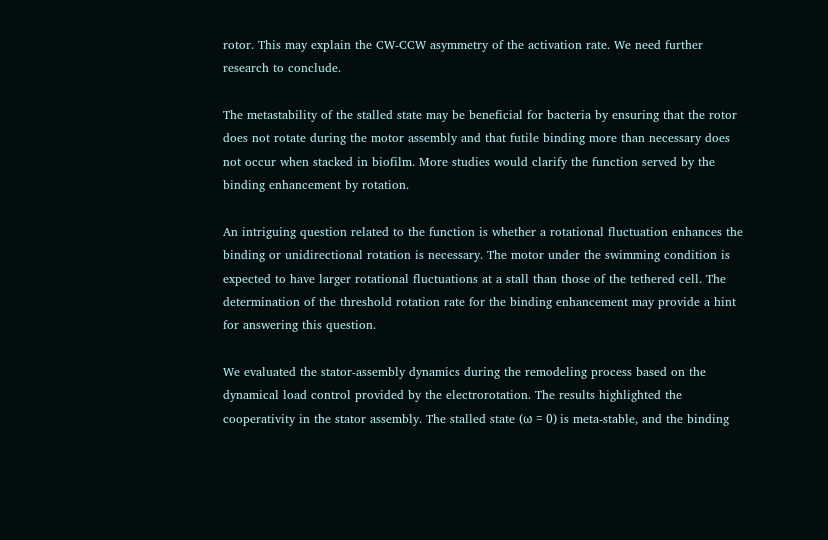rotor. This may explain the CW-CCW asymmetry of the activation rate. We need further research to conclude.

The metastability of the stalled state may be beneficial for bacteria by ensuring that the rotor does not rotate during the motor assembly and that futile binding more than necessary does not occur when stacked in biofilm. More studies would clarify the function served by the binding enhancement by rotation.

An intriguing question related to the function is whether a rotational fluctuation enhances the binding or unidirectional rotation is necessary. The motor under the swimming condition is expected to have larger rotational fluctuations at a stall than those of the tethered cell. The determination of the threshold rotation rate for the binding enhancement may provide a hint for answering this question.

We evaluated the stator-assembly dynamics during the remodeling process based on the dynamical load control provided by the electrorotation. The results highlighted the cooperativity in the stator assembly. The stalled state (ω = 0) is meta-stable, and the binding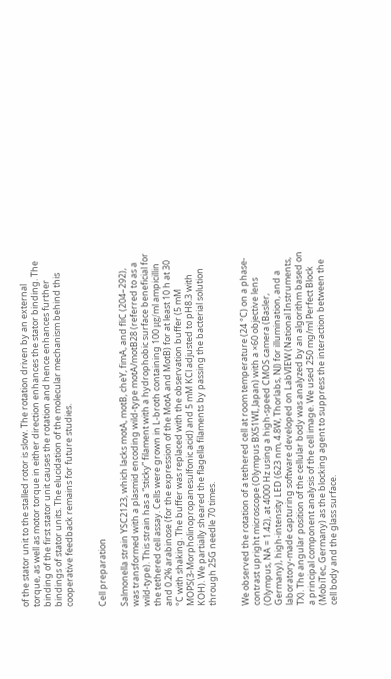of the stator unit to the stalled rotor is slow. The rotation driven by an external torque, as well as motor torque in either direction enhances the stator binding. The binding of the first stator unit causes the rotation and hence enhances further bindings of stator units. The elucidation of the molecular mechanism behind this cooperative feedback remains for future studies.


Cell preparation

Salmonella strain YSC2123, which lacks motA, motB, cheY, fimA, and fliC (204–292), was transformed with a plasmid encoding wild-type motA/motB28 (referred to as a wild-type). This strain has a “sticky” filament with a hydrophobic surface beneficial for the tethered cell assay. Cells were grown in L-broth containing 100 μg/ml ampicillin and 0.2% arabinose (for the expression of the MotA and MotB) for at least 10 h at 30 °C with shaking. The buffer was replaced with the observation buffer (5 mM MOPS(3-Morpholinopropanesulfonic acid) and 5 mM KCl adjusted to pH8.3 with KOH). We partially sheared the flagella filaments by passing the bacterial solution through 25G needle 70 times.


We observed the rotation of a tethered cell at room temperature (24 °C) on a phase-contrast upright microscope (Olympus BX51WI, Japan) with a ×60 objective lens (Olympus, NA = 1.42), at 4000 Hz using a high-speed CMOS camera (Basler, Germany), high-intensity LED (623 nm, 4.8W, Thorlabs, NJ) for illumination, and a laboratory-made capturing software developed on LabVIEW (National Instruments, TX). The angular position of the cellular body was analyzed by an algorithm based on a principal component analysis of the cell image. We used 250 mg/ml Perfect Block (MobiTec, Germany) as the blocking agent to suppress the interaction between the cell body and the glass surface.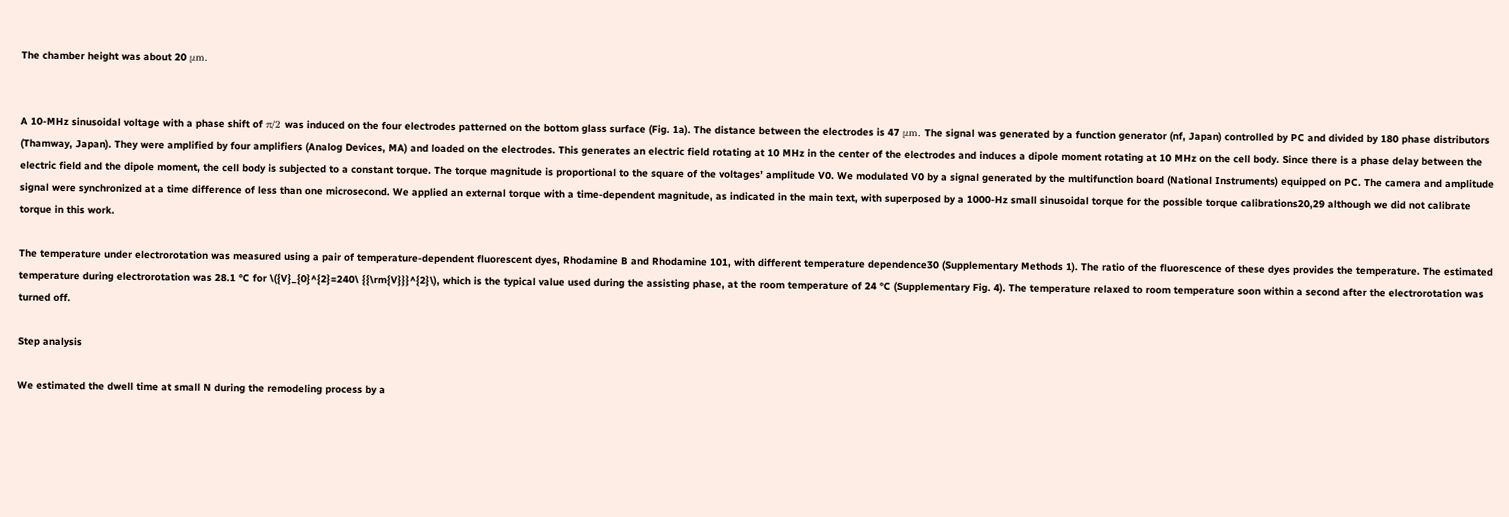The chamber height was about 20 μm.


A 10-MHz sinusoidal voltage with a phase shift of π/2 was induced on the four electrodes patterned on the bottom glass surface (Fig. 1a). The distance between the electrodes is 47 μm. The signal was generated by a function generator (nf, Japan) controlled by PC and divided by 180 phase distributors (Thamway, Japan). They were amplified by four amplifiers (Analog Devices, MA) and loaded on the electrodes. This generates an electric field rotating at 10 MHz in the center of the electrodes and induces a dipole moment rotating at 10 MHz on the cell body. Since there is a phase delay between the electric field and the dipole moment, the cell body is subjected to a constant torque. The torque magnitude is proportional to the square of the voltages’ amplitude V0. We modulated V0 by a signal generated by the multifunction board (National Instruments) equipped on PC. The camera and amplitude signal were synchronized at a time difference of less than one microsecond. We applied an external torque with a time-dependent magnitude, as indicated in the main text, with superposed by a 1000-Hz small sinusoidal torque for the possible torque calibrations20,29 although we did not calibrate torque in this work.

The temperature under electrorotation was measured using a pair of temperature-dependent fluorescent dyes, Rhodamine B and Rhodamine 101, with different temperature dependence30 (Supplementary Methods 1). The ratio of the fluorescence of these dyes provides the temperature. The estimated temperature during electrorotation was 28.1 °C for \({V}_{0}^{2}=240\ {{\rm{V}}}^{2}\), which is the typical value used during the assisting phase, at the room temperature of 24 °C (Supplementary Fig. 4). The temperature relaxed to room temperature soon within a second after the electrorotation was turned off.

Step analysis

We estimated the dwell time at small N during the remodeling process by a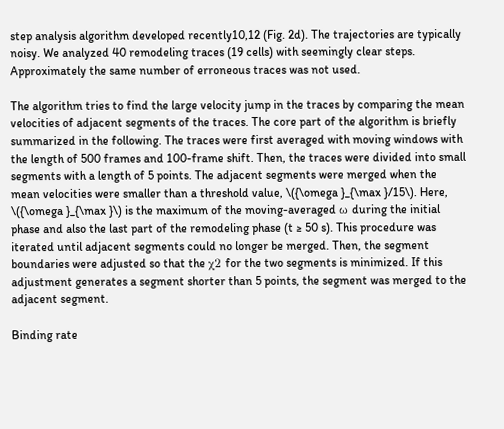step analysis algorithm developed recently10,12 (Fig. 2d). The trajectories are typically noisy. We analyzed 40 remodeling traces (19 cells) with seemingly clear steps. Approximately the same number of erroneous traces was not used.

The algorithm tries to find the large velocity jump in the traces by comparing the mean velocities of adjacent segments of the traces. The core part of the algorithm is briefly summarized in the following. The traces were first averaged with moving windows with the length of 500 frames and 100-frame shift. Then, the traces were divided into small segments with a length of 5 points. The adjacent segments were merged when the mean velocities were smaller than a threshold value, \({\omega }_{\max }/15\). Here, \({\omega }_{\max }\) is the maximum of the moving-averaged ω during the initial phase and also the last part of the remodeling phase (t ≥ 50 s). This procedure was iterated until adjacent segments could no longer be merged. Then, the segment boundaries were adjusted so that the χ2 for the two segments is minimized. If this adjustment generates a segment shorter than 5 points, the segment was merged to the adjacent segment.

Binding rate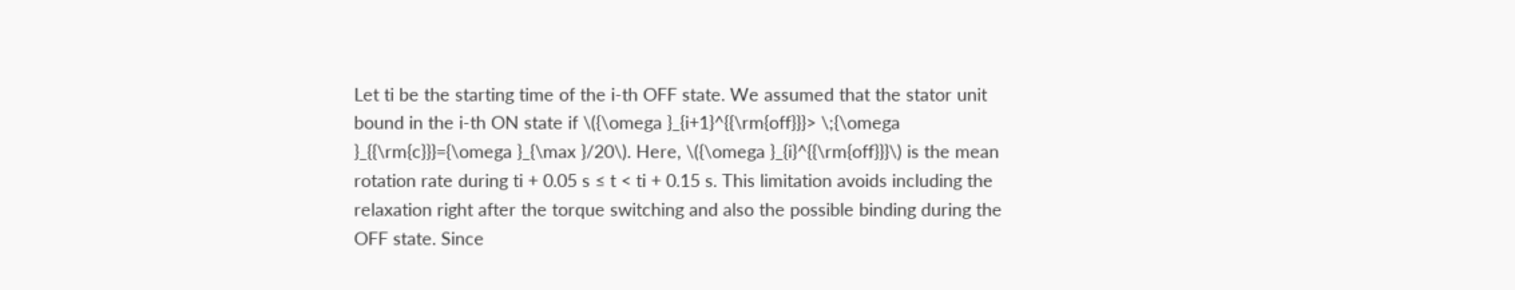Let ti be the starting time of the i-th OFF state. We assumed that the stator unit bound in the i-th ON state if \({\omega }_{i+1}^{{\rm{off}}}> \;{\omega }_{{\rm{c}}}={\omega }_{\max }/20\). Here, \({\omega }_{i}^{{\rm{off}}}\) is the mean rotation rate during ti + 0.05 s ≤ t < ti + 0.15 s. This limitation avoids including the relaxation right after the torque switching and also the possible binding during the OFF state. Since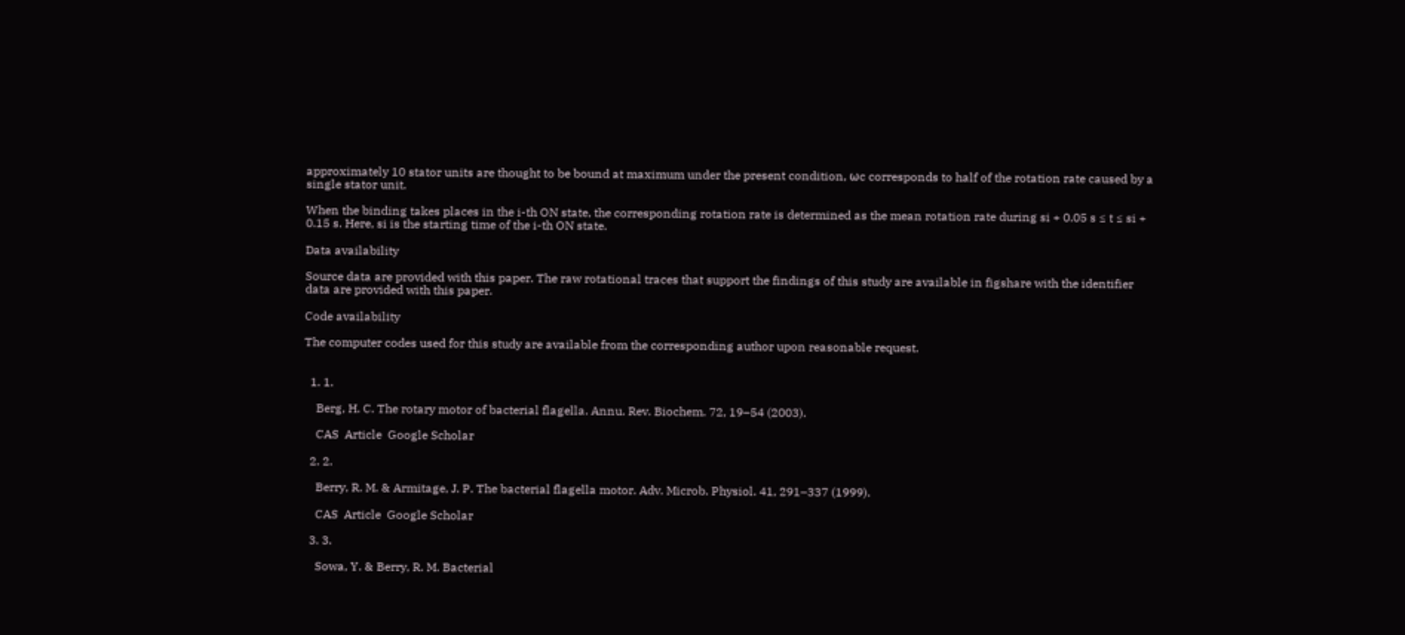approximately 10 stator units are thought to be bound at maximum under the present condition, ωc corresponds to half of the rotation rate caused by a single stator unit.

When the binding takes places in the i-th ON state, the corresponding rotation rate is determined as the mean rotation rate during si + 0.05 s ≤ t ≤ si + 0.15 s. Here, si is the starting time of the i-th ON state.

Data availability

Source data are provided with this paper. The raw rotational traces that support the findings of this study are available in figshare with the identifier data are provided with this paper.

Code availability

The computer codes used for this study are available from the corresponding author upon reasonable request.


  1. 1.

    Berg, H. C. The rotary motor of bacterial flagella. Annu. Rev. Biochem. 72, 19–54 (2003).

    CAS  Article  Google Scholar

  2. 2.

    Berry, R. M. & Armitage, J. P. The bacterial flagella motor. Adv. Microb. Physiol. 41, 291–337 (1999).

    CAS  Article  Google Scholar

  3. 3.

    Sowa, Y. & Berry, R. M. Bacterial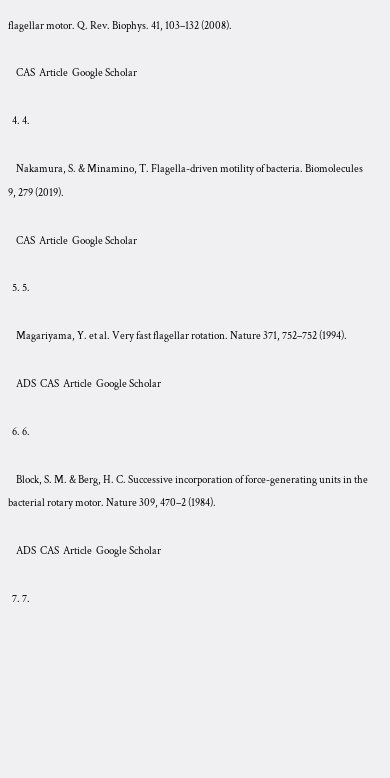flagellar motor. Q. Rev. Biophys. 41, 103–132 (2008).

    CAS  Article  Google Scholar

  4. 4.

    Nakamura, S. & Minamino, T. Flagella-driven motility of bacteria. Biomolecules 9, 279 (2019).

    CAS  Article  Google Scholar

  5. 5.

    Magariyama, Y. et al. Very fast flagellar rotation. Nature 371, 752–752 (1994).

    ADS  CAS  Article  Google Scholar

  6. 6.

    Block, S. M. & Berg, H. C. Successive incorporation of force-generating units in the bacterial rotary motor. Nature 309, 470–2 (1984).

    ADS  CAS  Article  Google Scholar

  7. 7.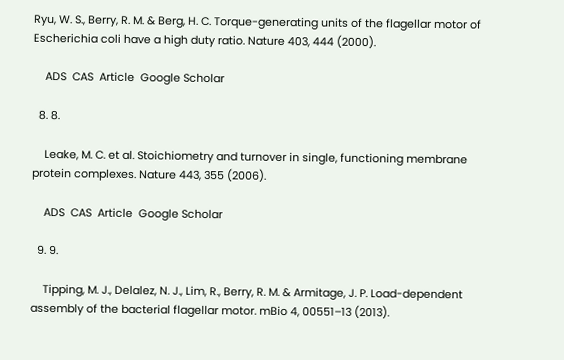Ryu, W. S., Berry, R. M. & Berg, H. C. Torque-generating units of the flagellar motor of Escherichia coli have a high duty ratio. Nature 403, 444 (2000).

    ADS  CAS  Article  Google Scholar

  8. 8.

    Leake, M. C. et al. Stoichiometry and turnover in single, functioning membrane protein complexes. Nature 443, 355 (2006).

    ADS  CAS  Article  Google Scholar

  9. 9.

    Tipping, M. J., Delalez, N. J., Lim, R., Berry, R. M. & Armitage, J. P. Load-dependent assembly of the bacterial flagellar motor. mBio 4, 00551–13 (2013).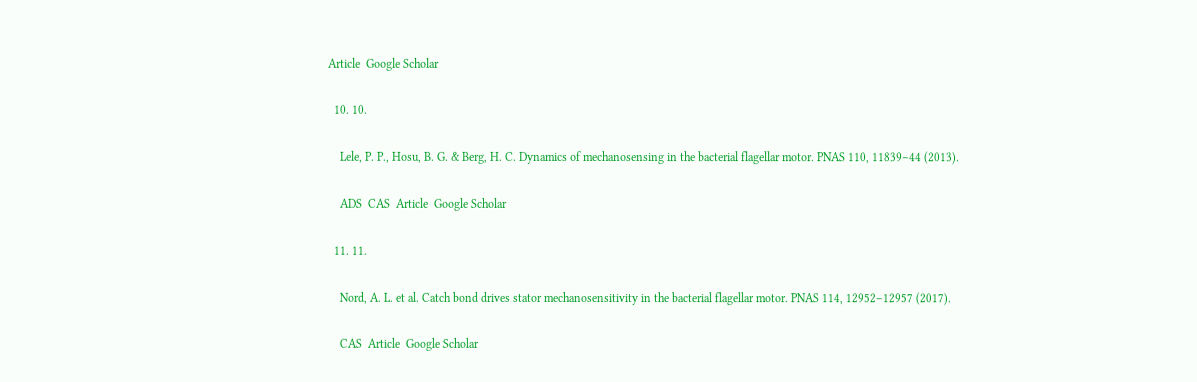Article  Google Scholar

  10. 10.

    Lele, P. P., Hosu, B. G. & Berg, H. C. Dynamics of mechanosensing in the bacterial flagellar motor. PNAS 110, 11839–44 (2013).

    ADS  CAS  Article  Google Scholar

  11. 11.

    Nord, A. L. et al. Catch bond drives stator mechanosensitivity in the bacterial flagellar motor. PNAS 114, 12952–12957 (2017).

    CAS  Article  Google Scholar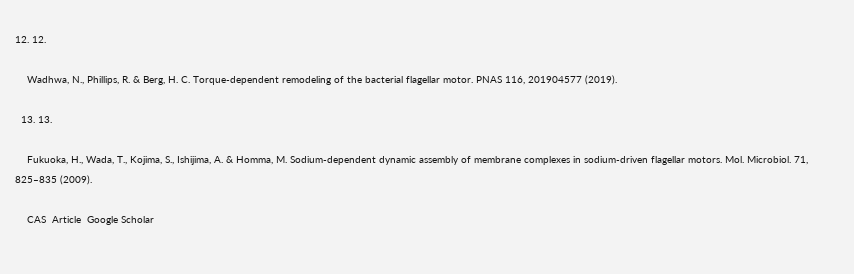12. 12.

    Wadhwa, N., Phillips, R. & Berg, H. C. Torque-dependent remodeling of the bacterial flagellar motor. PNAS 116, 201904577 (2019).

  13. 13.

    Fukuoka, H., Wada, T., Kojima, S., Ishijima, A. & Homma, M. Sodium-dependent dynamic assembly of membrane complexes in sodium-driven flagellar motors. Mol. Microbiol. 71, 825–835 (2009).

    CAS  Article  Google Scholar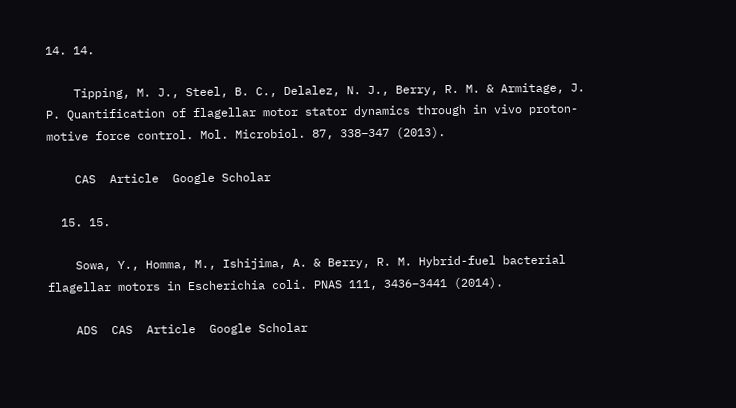14. 14.

    Tipping, M. J., Steel, B. C., Delalez, N. J., Berry, R. M. & Armitage, J. P. Quantification of flagellar motor stator dynamics through in vivo proton-motive force control. Mol. Microbiol. 87, 338–347 (2013).

    CAS  Article  Google Scholar

  15. 15.

    Sowa, Y., Homma, M., Ishijima, A. & Berry, R. M. Hybrid-fuel bacterial flagellar motors in Escherichia coli. PNAS 111, 3436–3441 (2014).

    ADS  CAS  Article  Google Scholar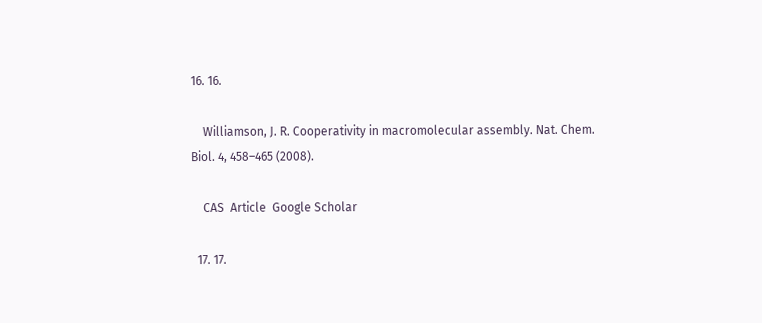16. 16.

    Williamson, J. R. Cooperativity in macromolecular assembly. Nat. Chem. Biol. 4, 458–465 (2008).

    CAS  Article  Google Scholar

  17. 17.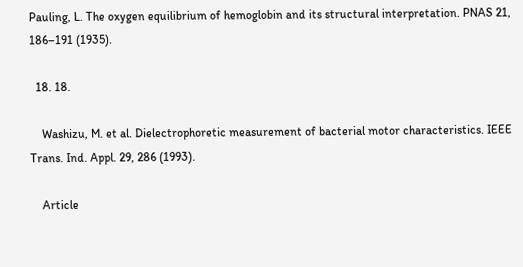Pauling, L. The oxygen equilibrium of hemoglobin and its structural interpretation. PNAS 21, 186–191 (1935).

  18. 18.

    Washizu, M. et al. Dielectrophoretic measurement of bacterial motor characteristics. IEEE Trans. Ind. Appl. 29, 286 (1993).

    Article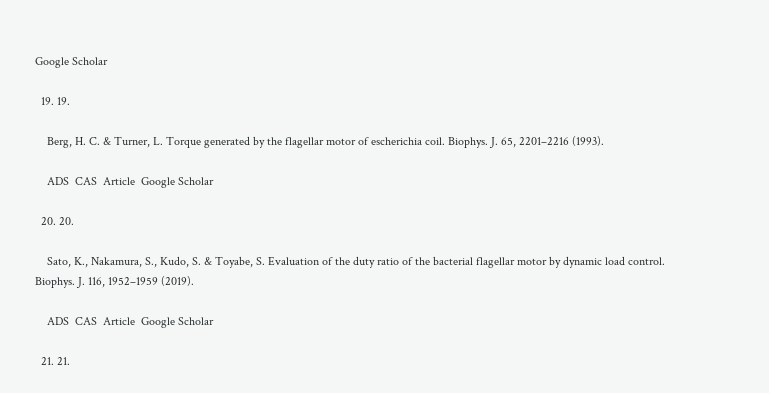Google Scholar

  19. 19.

    Berg, H. C. & Turner, L. Torque generated by the flagellar motor of escherichia coil. Biophys. J. 65, 2201–2216 (1993).

    ADS  CAS  Article  Google Scholar

  20. 20.

    Sato, K., Nakamura, S., Kudo, S. & Toyabe, S. Evaluation of the duty ratio of the bacterial flagellar motor by dynamic load control. Biophys. J. 116, 1952–1959 (2019).

    ADS  CAS  Article  Google Scholar

  21. 21.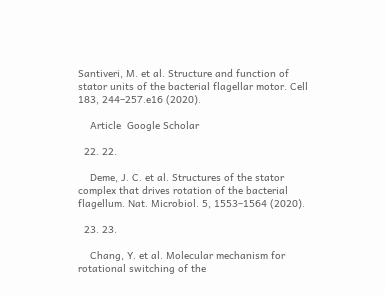Santiveri, M. et al. Structure and function of stator units of the bacterial flagellar motor. Cell 183, 244–257.e16 (2020).

    Article  Google Scholar

  22. 22.

    Deme, J. C. et al. Structures of the stator complex that drives rotation of the bacterial flagellum. Nat. Microbiol. 5, 1553–1564 (2020).

  23. 23.

    Chang, Y. et al. Molecular mechanism for rotational switching of the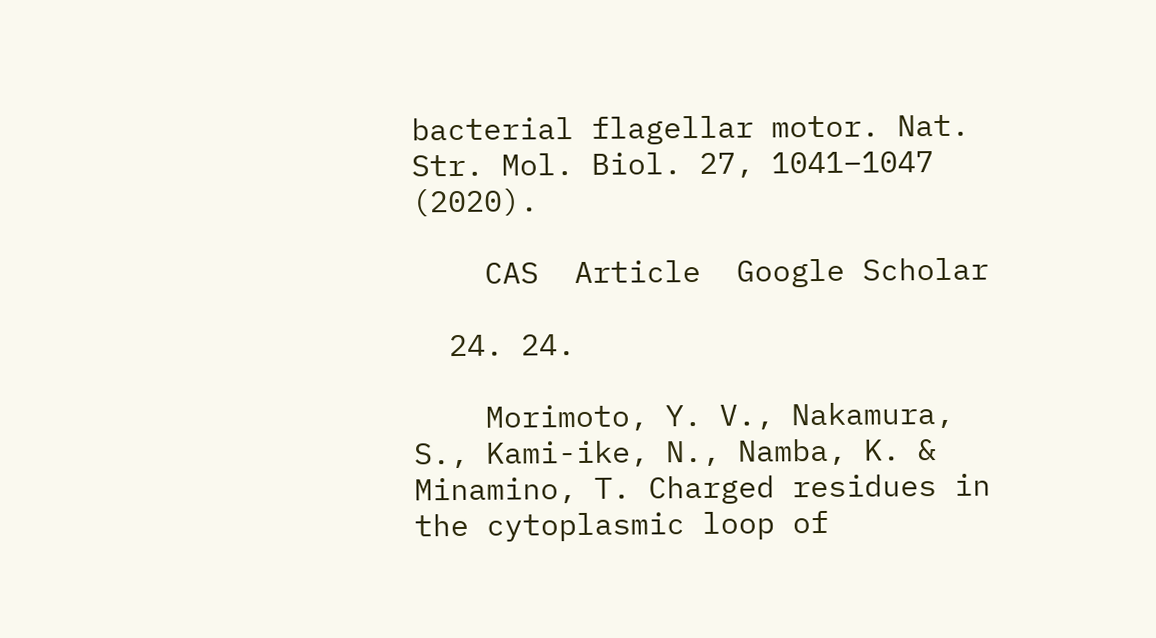bacterial flagellar motor. Nat. Str. Mol. Biol. 27, 1041–1047 (2020).

    CAS  Article  Google Scholar

  24. 24.

    Morimoto, Y. V., Nakamura, S., Kami-ike, N., Namba, K. & Minamino, T. Charged residues in the cytoplasmic loop of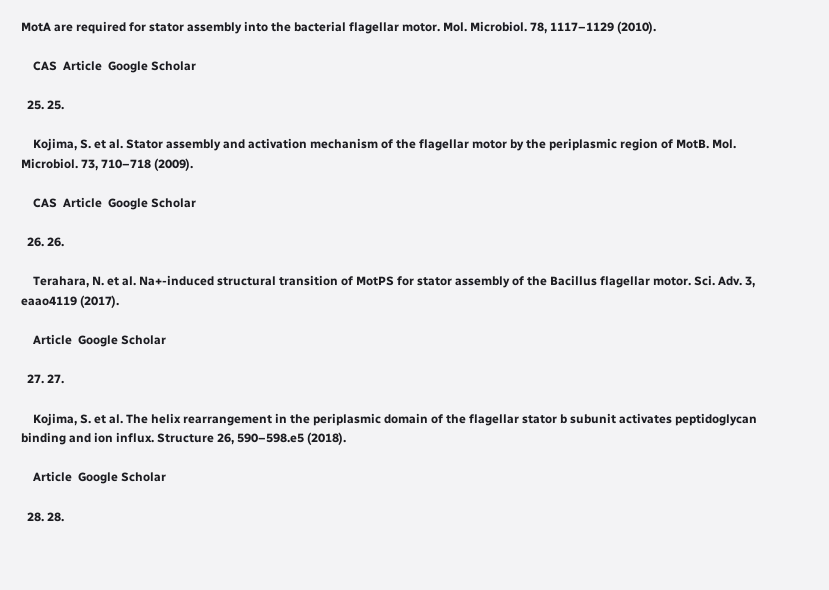MotA are required for stator assembly into the bacterial flagellar motor. Mol. Microbiol. 78, 1117–1129 (2010).

    CAS  Article  Google Scholar

  25. 25.

    Kojima, S. et al. Stator assembly and activation mechanism of the flagellar motor by the periplasmic region of MotB. Mol. Microbiol. 73, 710–718 (2009).

    CAS  Article  Google Scholar

  26. 26.

    Terahara, N. et al. Na+-induced structural transition of MotPS for stator assembly of the Bacillus flagellar motor. Sci. Adv. 3, eaao4119 (2017).

    Article  Google Scholar

  27. 27.

    Kojima, S. et al. The helix rearrangement in the periplasmic domain of the flagellar stator b subunit activates peptidoglycan binding and ion influx. Structure 26, 590–598.e5 (2018).

    Article  Google Scholar

  28. 28.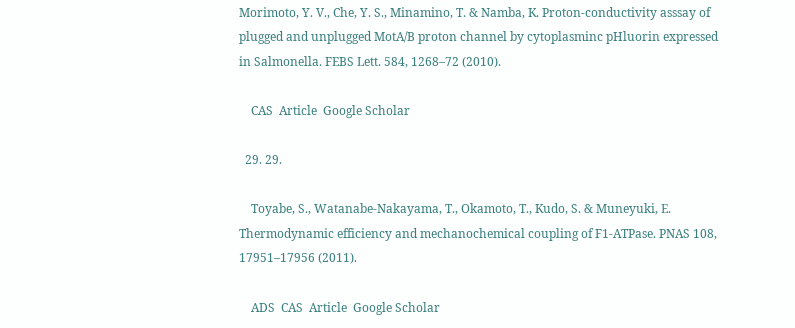Morimoto, Y. V., Che, Y. S., Minamino, T. & Namba, K. Proton-conductivity asssay of plugged and unplugged MotA/B proton channel by cytoplasminc pHluorin expressed in Salmonella. FEBS Lett. 584, 1268–72 (2010).

    CAS  Article  Google Scholar

  29. 29.

    Toyabe, S., Watanabe-Nakayama, T., Okamoto, T., Kudo, S. & Muneyuki, E. Thermodynamic efficiency and mechanochemical coupling of F1-ATPase. PNAS 108, 17951–17956 (2011).

    ADS  CAS  Article  Google Scholar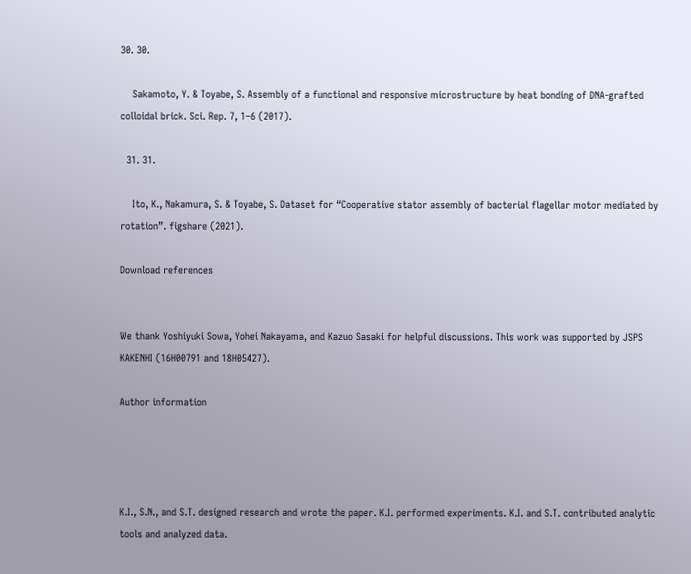30. 30.

    Sakamoto, Y. & Toyabe, S. Assembly of a functional and responsive microstructure by heat bonding of DNA-grafted colloidal brick. Sci. Rep. 7, 1–6 (2017).

  31. 31.

    Ito, K., Nakamura, S. & Toyabe, S. Dataset for “Cooperative stator assembly of bacterial flagellar motor mediated by rotation”. figshare (2021).

Download references


We thank Yoshiyuki Sowa, Yohei Nakayama, and Kazuo Sasaki for helpful discussions. This work was supported by JSPS KAKENHI (16H00791 and 18H05427).

Author information




K.I., S.N., and S.T. designed research and wrote the paper. K.I. performed experiments. K.I. and S.T. contributed analytic tools and analyzed data.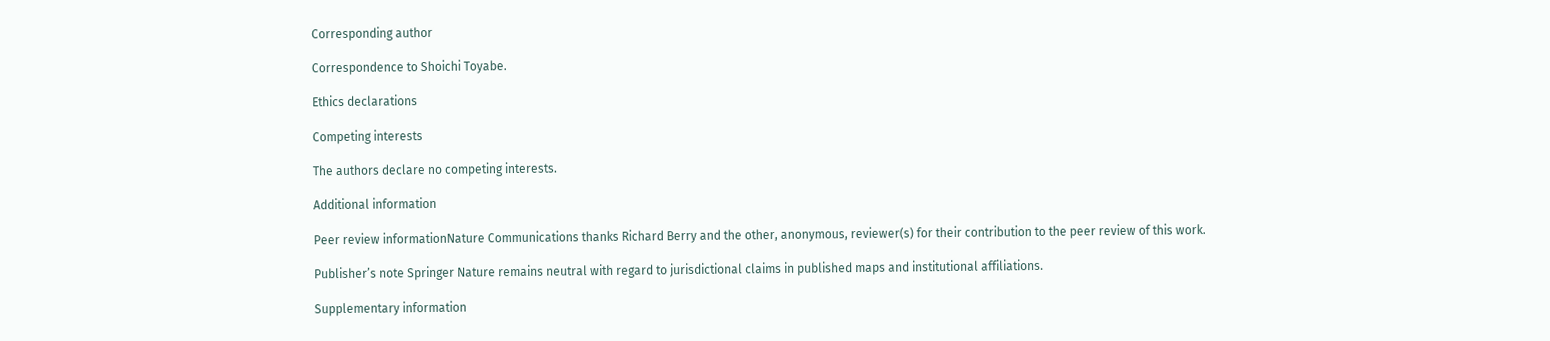Corresponding author

Correspondence to Shoichi Toyabe.

Ethics declarations

Competing interests

The authors declare no competing interests.

Additional information

Peer review informationNature Communications thanks Richard Berry and the other, anonymous, reviewer(s) for their contribution to the peer review of this work.

Publisher’s note Springer Nature remains neutral with regard to jurisdictional claims in published maps and institutional affiliations.

Supplementary information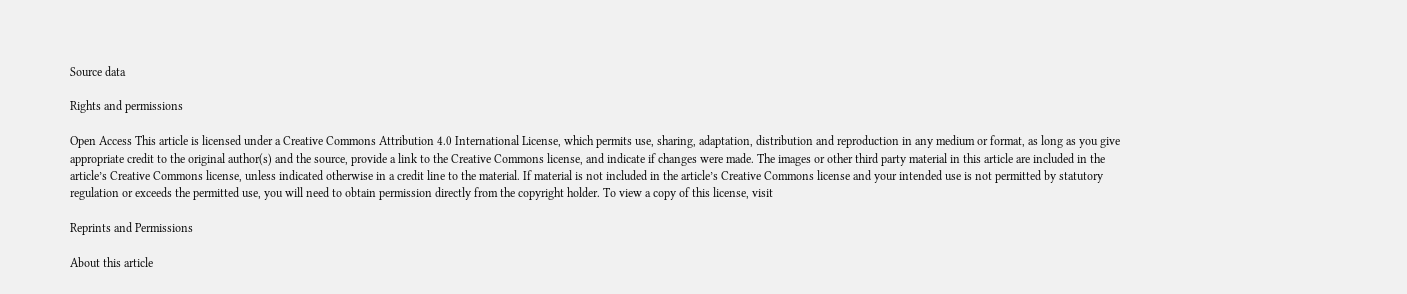Source data

Rights and permissions

Open Access This article is licensed under a Creative Commons Attribution 4.0 International License, which permits use, sharing, adaptation, distribution and reproduction in any medium or format, as long as you give appropriate credit to the original author(s) and the source, provide a link to the Creative Commons license, and indicate if changes were made. The images or other third party material in this article are included in the article’s Creative Commons license, unless indicated otherwise in a credit line to the material. If material is not included in the article’s Creative Commons license and your intended use is not permitted by statutory regulation or exceeds the permitted use, you will need to obtain permission directly from the copyright holder. To view a copy of this license, visit

Reprints and Permissions

About this article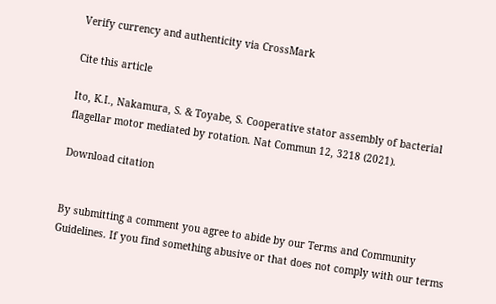Verify currency and authenticity via CrossMark

Cite this article

Ito, K.I., Nakamura, S. & Toyabe, S. Cooperative stator assembly of bacterial flagellar motor mediated by rotation. Nat Commun 12, 3218 (2021).

Download citation


By submitting a comment you agree to abide by our Terms and Community Guidelines. If you find something abusive or that does not comply with our terms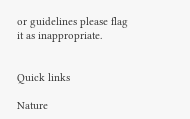or guidelines please flag it as inappropriate.


Quick links

Nature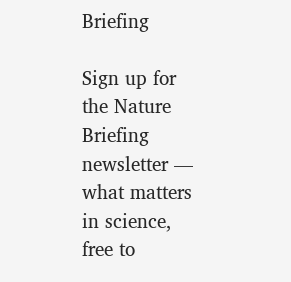Briefing

Sign up for the Nature Briefing newsletter — what matters in science, free to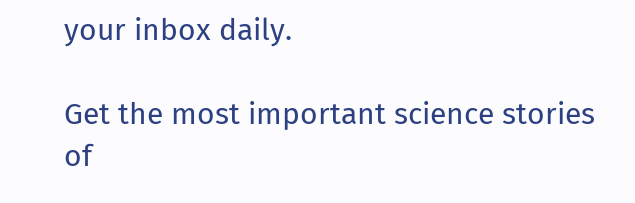your inbox daily.

Get the most important science stories of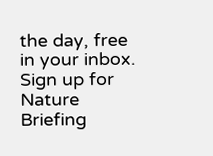the day, free in your inbox. Sign up for Nature Briefing